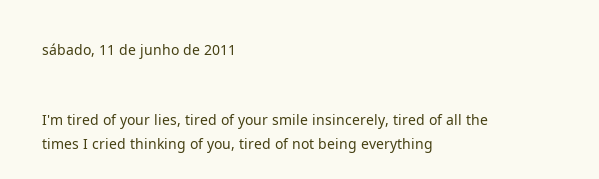sábado, 11 de junho de 2011


I'm tired of your lies, tired of your smile insincerely, tired of all the times I cried thinking of you, tired of not being everything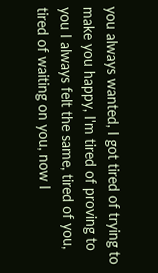you always wanted, I got tired of trying to make you happy, I'm tired of proving to you I always felt the same, tired of you, tired of waiting on you, now I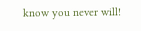know you never will!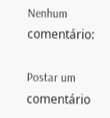Nenhum comentário:

Postar um comentário